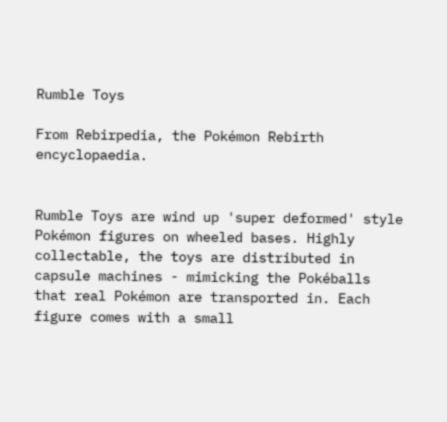Rumble Toys

From Rebirpedia, the Pokémon Rebirth encyclopaedia.


Rumble Toys are wind up 'super deformed' style Pokémon figures on wheeled bases. Highly collectable, the toys are distributed in capsule machines - mimicking the Pokéballs that real Pokémon are transported in. Each figure comes with a small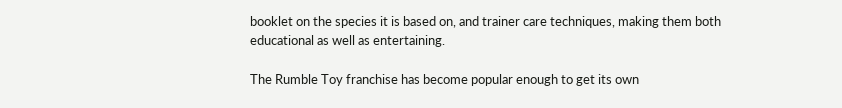booklet on the species it is based on, and trainer care techniques, making them both educational as well as entertaining.

The Rumble Toy franchise has become popular enough to get its own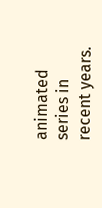animated series in recent years.